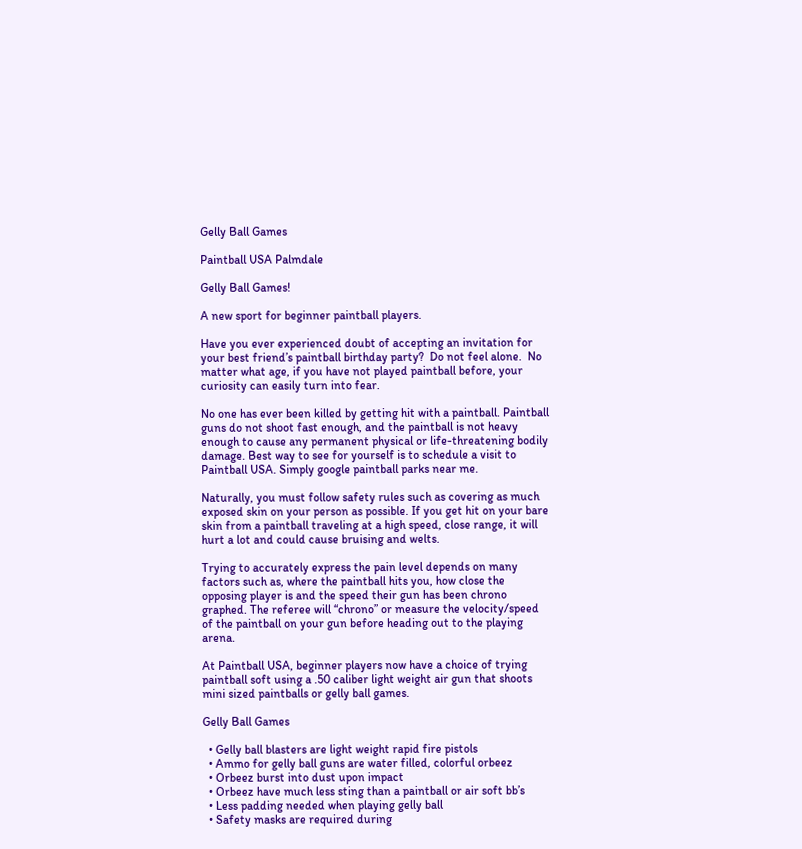Gelly Ball Games

Paintball USA Palmdale

Gelly Ball Games!

A new sport for beginner paintball players.

Have you ever experienced doubt of accepting an invitation for your best friend’s paintball birthday party?  Do not feel alone.  No matter what age, if you have not played paintball before, your curiosity can easily turn into fear.

No one has ever been killed by getting hit with a paintball. Paintball guns do not shoot fast enough, and the paintball is not heavy enough to cause any permanent physical or life-threatening bodily damage. Best way to see for yourself is to schedule a visit to Paintball USA. Simply google paintball parks near me.

Naturally, you must follow safety rules such as covering as much exposed skin on your person as possible. If you get hit on your bare skin from a paintball traveling at a high speed, close range, it will hurt a lot and could cause bruising and welts.

Trying to accurately express the pain level depends on many factors such as, where the paintball hits you, how close the opposing player is and the speed their gun has been chrono graphed. The referee will “chrono” or measure the velocity/speed of the paintball on your gun before heading out to the playing arena.

At Paintball USA, beginner players now have a choice of trying paintball soft using a .50 caliber light weight air gun that shoots mini sized paintballs or gelly ball games.

Gelly Ball Games

  • Gelly ball blasters are light weight rapid fire pistols
  • Ammo for gelly ball guns are water filled, colorful orbeez
  • Orbeez burst into dust upon impact
  • Orbeez have much less sting than a paintball or air soft bb’s
  • Less padding needed when playing gelly ball
  • Safety masks are required during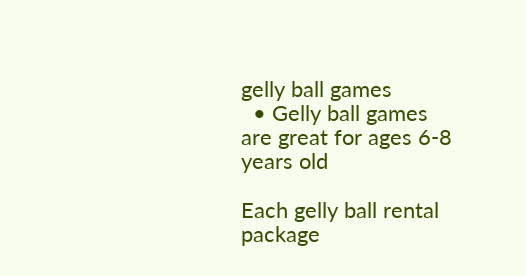gelly ball games
  • Gelly ball games are great for ages 6-8 years old

Each gelly ball rental package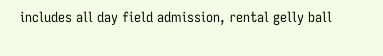includes all day field admission, rental gelly ball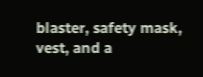blaster, safety mask, vest, and a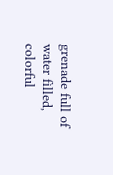grenade full of water filled, colorful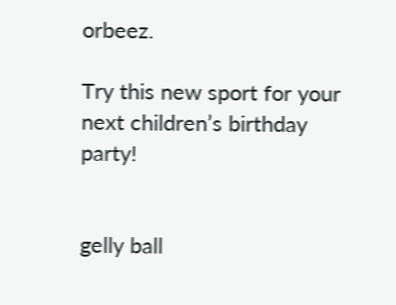orbeez.

Try this new sport for your next children’s birthday party!


gelly ball